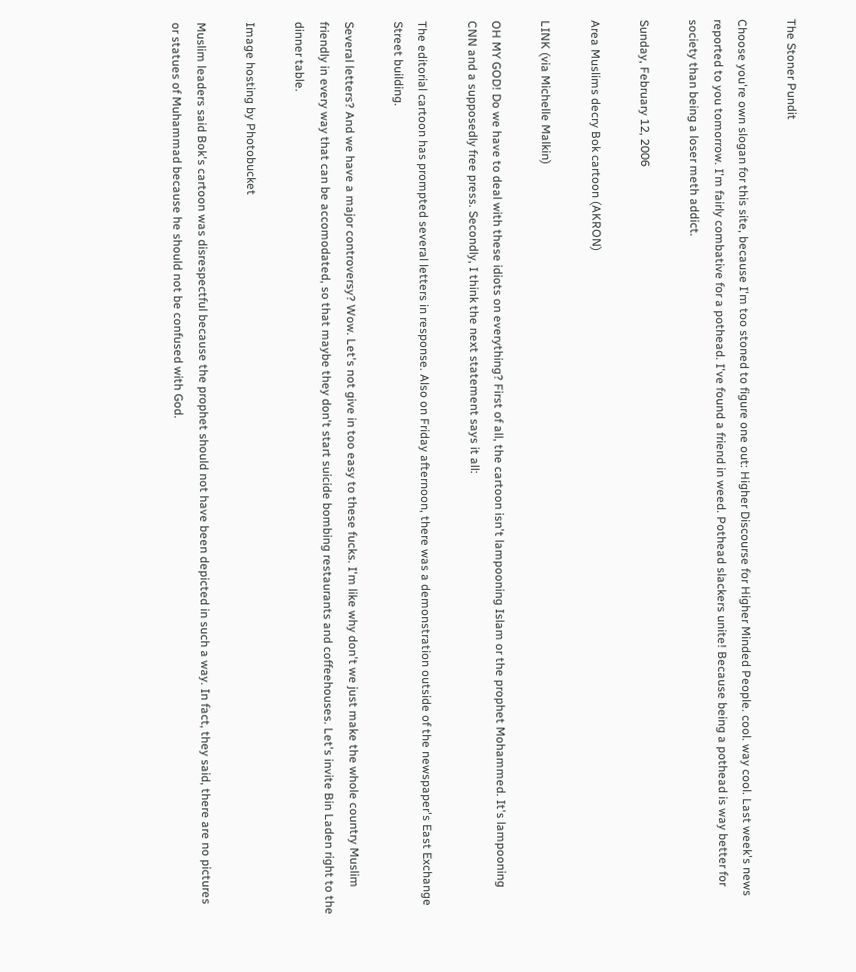The Stoner Pundit

Choose you're own slogan for this site, because I'm too stoned to figure one out: Higher Discourse for Higher Minded People. cool. way cool. Last week's news reported to you tomorrow. I'm fairly combative for a pothead. I've found a friend in weed. Pothead slackers unite! Because being a pothead is way better for society than being a loser meth addict.

Sunday, February 12, 2006

Area Muslims decry Bok cartoon (AKRON)

LINK (via Michelle Malkin)

OH MY GOD! Do we have to deal with these idiots on everything? First of all, the cartoon isn't lampooning Islam or the prophet Mohammed. It's lampooning CNN and a supposedly free press. Secondly, I think the next statement says it all:

The editorial cartoon has prompted several letters in response. Also on Friday afternoon, there was a demonstration outside of the newspaper's East Exchange Street building.

Several letters? And we have a major controversy? Wow. Let's not give in too easy to these fucks. I'm like why don't we just make the whole country Muslim friendly in every way that can be accomodated, so that maybe they don't start suicide bombing restaurants and coffeehouses. Let's invite Bin Laden right to the dinner table.

Image hosting by Photobucket

Muslim leaders said Bok's cartoon was disrespectful because the prophet should not have been depicted in such a way. In fact, they said, there are no pictures or statues of Muhammad because he should not be confused with God.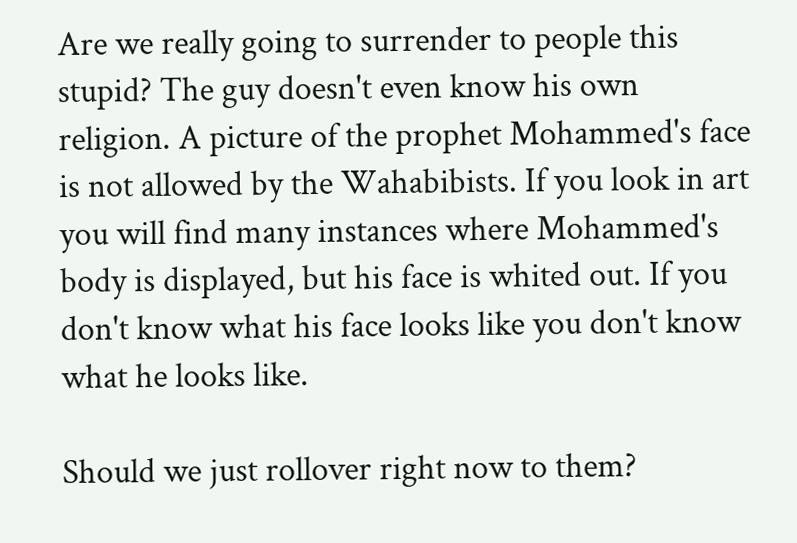Are we really going to surrender to people this stupid? The guy doesn't even know his own religion. A picture of the prophet Mohammed's face is not allowed by the Wahabibists. If you look in art you will find many instances where Mohammed's body is displayed, but his face is whited out. If you don't know what his face looks like you don't know what he looks like.

Should we just rollover right now to them?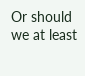Or should we at least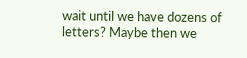wait until we have dozens of letters? Maybe then we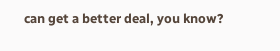can get a better deal, you know?